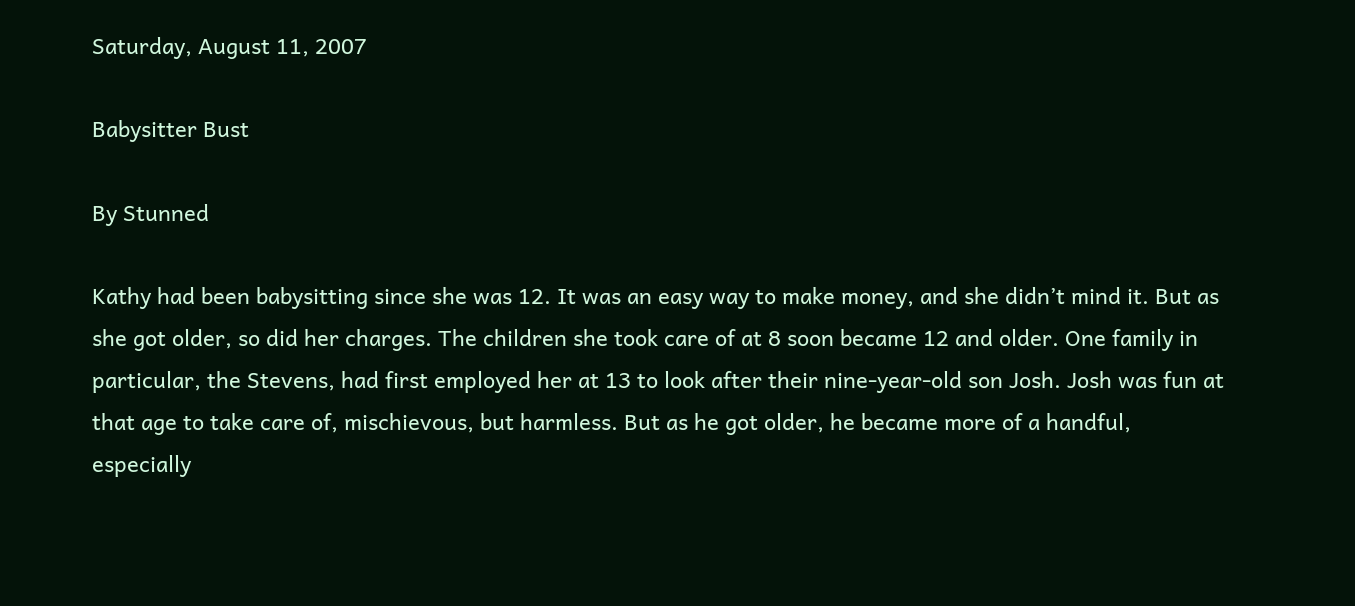Saturday, August 11, 2007

Babysitter Bust

By Stunned

Kathy had been babysitting since she was 12. It was an easy way to make money, and she didn’t mind it. But as she got older, so did her charges. The children she took care of at 8 soon became 12 and older. One family in particular, the Stevens, had first employed her at 13 to look after their nine-year-old son Josh. Josh was fun at that age to take care of, mischievous, but harmless. But as he got older, he became more of a handful, especially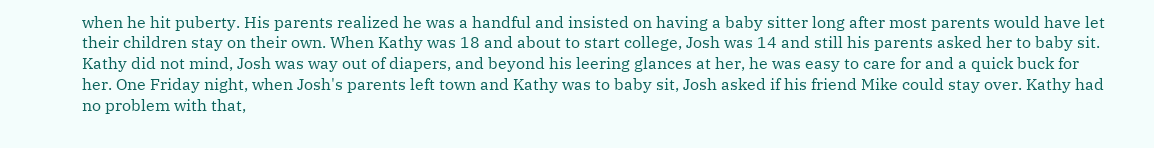when he hit puberty. His parents realized he was a handful and insisted on having a baby sitter long after most parents would have let their children stay on their own. When Kathy was 18 and about to start college, Josh was 14 and still his parents asked her to baby sit. Kathy did not mind, Josh was way out of diapers, and beyond his leering glances at her, he was easy to care for and a quick buck for her. One Friday night, when Josh's parents left town and Kathy was to baby sit, Josh asked if his friend Mike could stay over. Kathy had no problem with that,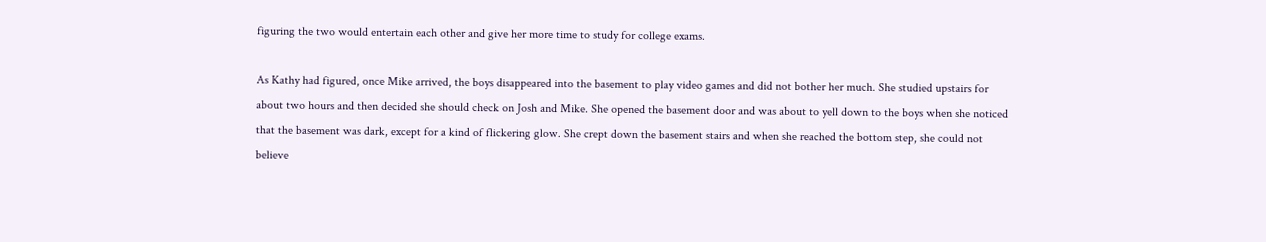figuring the two would entertain each other and give her more time to study for college exams.

As Kathy had figured, once Mike arrived, the boys disappeared into the basement to play video games and did not bother her much. She studied upstairs for about two hours and then decided she should check on Josh and Mike. She opened the basement door and was about to yell down to the boys when she noticed that the basement was dark, except for a kind of flickering glow. She crept down the basement stairs and when she reached the bottom step, she could not believe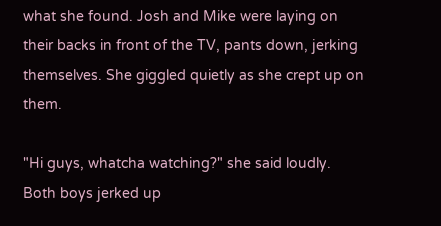what she found. Josh and Mike were laying on their backs in front of the TV, pants down, jerking themselves. She giggled quietly as she crept up on them.

"Hi guys, whatcha watching?" she said loudly. Both boys jerked up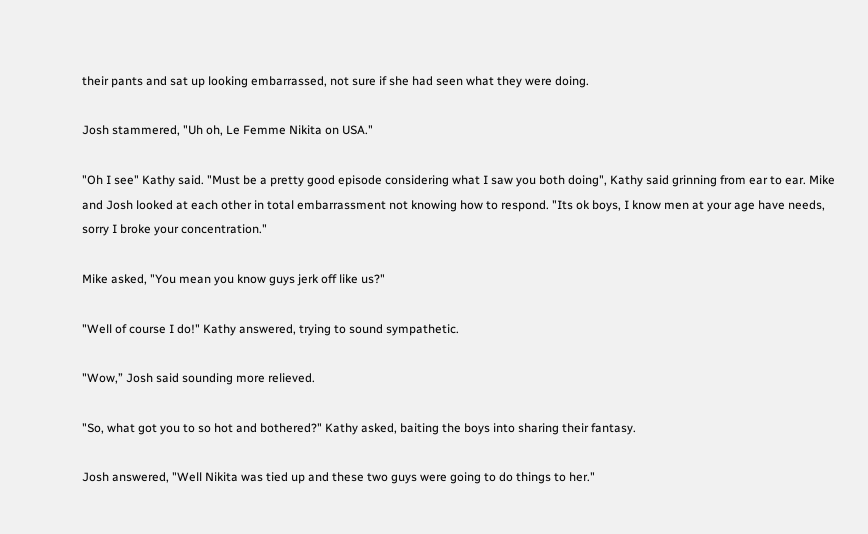their pants and sat up looking embarrassed, not sure if she had seen what they were doing.

Josh stammered, "Uh oh, Le Femme Nikita on USA."

"Oh I see" Kathy said. "Must be a pretty good episode considering what I saw you both doing", Kathy said grinning from ear to ear. Mike and Josh looked at each other in total embarrassment not knowing how to respond. "Its ok boys, I know men at your age have needs, sorry I broke your concentration."

Mike asked, "You mean you know guys jerk off like us?"

"Well of course I do!" Kathy answered, trying to sound sympathetic.

"Wow,” Josh said sounding more relieved.

"So, what got you to so hot and bothered?" Kathy asked, baiting the boys into sharing their fantasy.

Josh answered, "Well Nikita was tied up and these two guys were going to do things to her."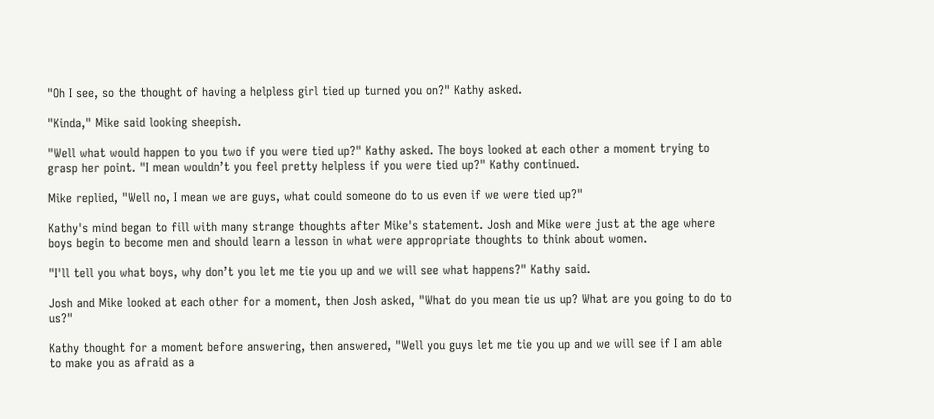"Oh I see, so the thought of having a helpless girl tied up turned you on?" Kathy asked.

"Kinda," Mike said looking sheepish.

"Well what would happen to you two if you were tied up?" Kathy asked. The boys looked at each other a moment trying to grasp her point. "I mean wouldn’t you feel pretty helpless if you were tied up?" Kathy continued.

Mike replied, "Well no, I mean we are guys, what could someone do to us even if we were tied up?"

Kathy's mind began to fill with many strange thoughts after Mike's statement. Josh and Mike were just at the age where boys begin to become men and should learn a lesson in what were appropriate thoughts to think about women.

"I'll tell you what boys, why don’t you let me tie you up and we will see what happens?" Kathy said.

Josh and Mike looked at each other for a moment, then Josh asked, "What do you mean tie us up? What are you going to do to us?"

Kathy thought for a moment before answering, then answered, "Well you guys let me tie you up and we will see if I am able to make you as afraid as a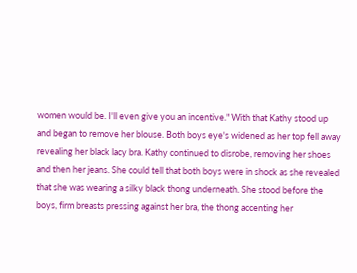women would be. I'll even give you an incentive." With that Kathy stood up and began to remove her blouse. Both boys eye's widened as her top fell away revealing her black lacy bra. Kathy continued to disrobe, removing her shoes and then her jeans. She could tell that both boys were in shock as she revealed that she was wearing a silky black thong underneath. She stood before the boys, firm breasts pressing against her bra, the thong accenting her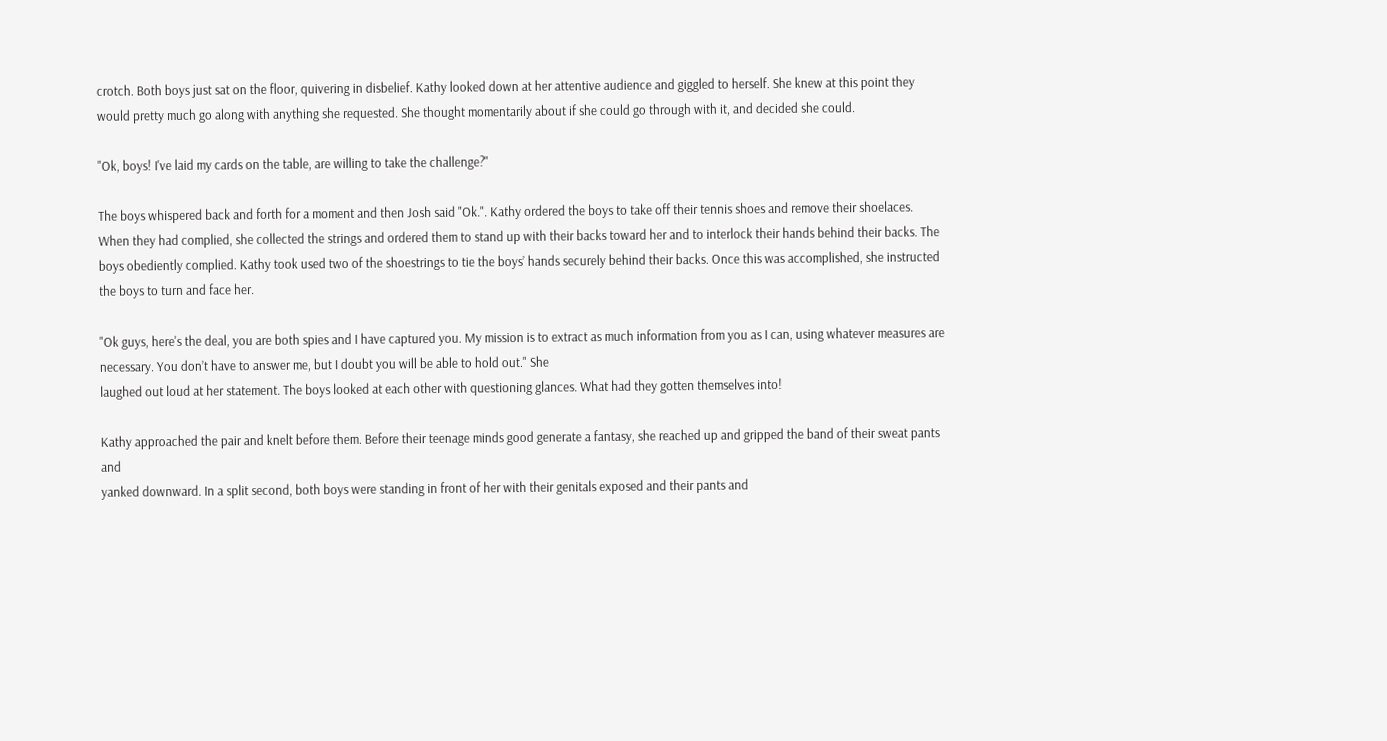crotch. Both boys just sat on the floor, quivering in disbelief. Kathy looked down at her attentive audience and giggled to herself. She knew at this point they would pretty much go along with anything she requested. She thought momentarily about if she could go through with it, and decided she could.

"Ok, boys! I've laid my cards on the table, are willing to take the challenge?"

The boys whispered back and forth for a moment and then Josh said "Ok.". Kathy ordered the boys to take off their tennis shoes and remove their shoelaces. When they had complied, she collected the strings and ordered them to stand up with their backs toward her and to interlock their hands behind their backs. The boys obediently complied. Kathy took used two of the shoestrings to tie the boys’ hands securely behind their backs. Once this was accomplished, she instructed the boys to turn and face her.

"Ok guys, here's the deal, you are both spies and I have captured you. My mission is to extract as much information from you as I can, using whatever measures are necessary. You don’t have to answer me, but I doubt you will be able to hold out." She
laughed out loud at her statement. The boys looked at each other with questioning glances. What had they gotten themselves into!

Kathy approached the pair and knelt before them. Before their teenage minds good generate a fantasy, she reached up and gripped the band of their sweat pants and
yanked downward. In a split second, both boys were standing in front of her with their genitals exposed and their pants and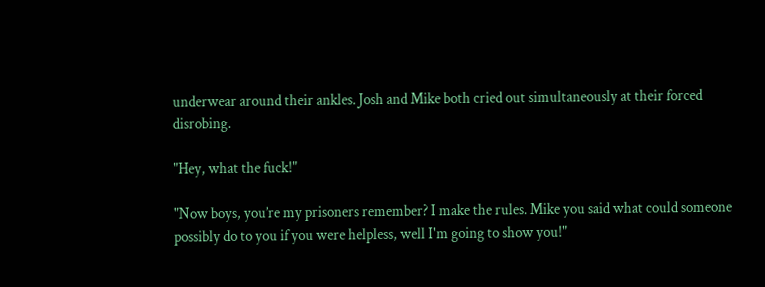underwear around their ankles. Josh and Mike both cried out simultaneously at their forced disrobing.

"Hey, what the fuck!"

"Now boys, you’re my prisoners remember? I make the rules. Mike you said what could someone possibly do to you if you were helpless, well I'm going to show you!"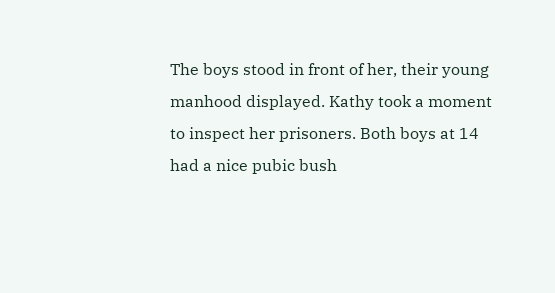The boys stood in front of her, their young manhood displayed. Kathy took a moment to inspect her prisoners. Both boys at 14 had a nice pubic bush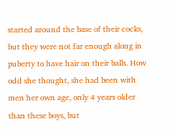started around the base of their cocks, but they were not far enough along in puberty to have hair on their balls. How odd she thought, she had been with men her own age, only 4 years older than these boys, but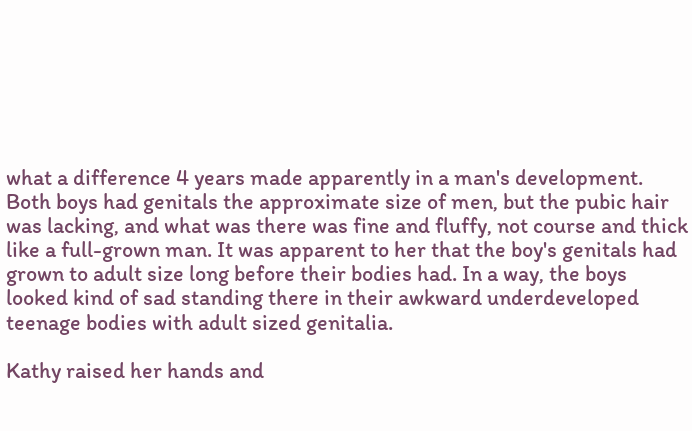what a difference 4 years made apparently in a man's development. Both boys had genitals the approximate size of men, but the pubic hair was lacking, and what was there was fine and fluffy, not course and thick like a full-grown man. It was apparent to her that the boy's genitals had grown to adult size long before their bodies had. In a way, the boys looked kind of sad standing there in their awkward underdeveloped teenage bodies with adult sized genitalia.

Kathy raised her hands and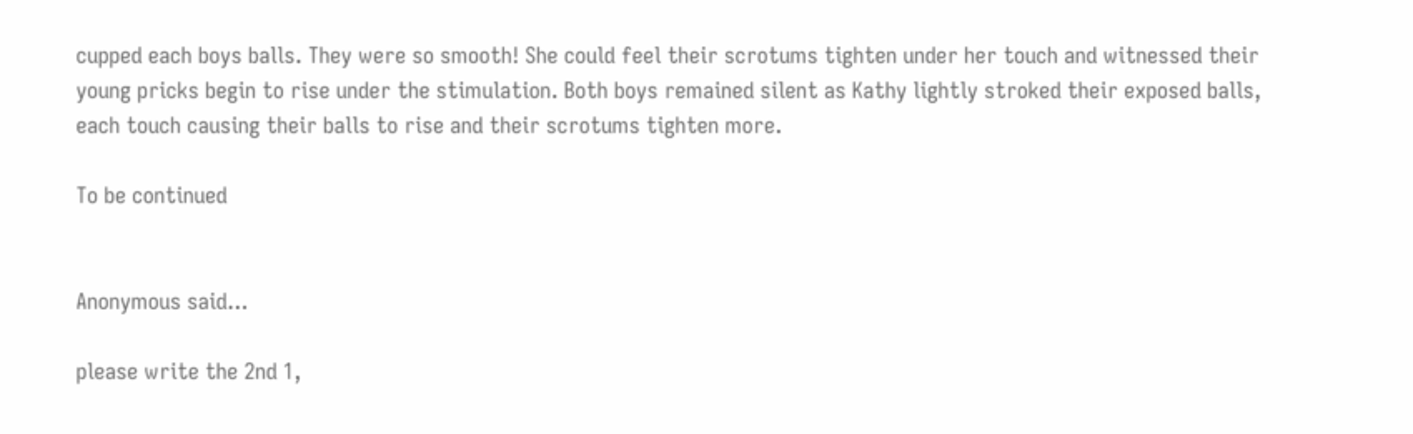cupped each boys balls. They were so smooth! She could feel their scrotums tighten under her touch and witnessed their young pricks begin to rise under the stimulation. Both boys remained silent as Kathy lightly stroked their exposed balls, each touch causing their balls to rise and their scrotums tighten more.

To be continued


Anonymous said...

please write the 2nd 1,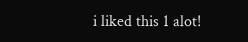i liked this 1 alot!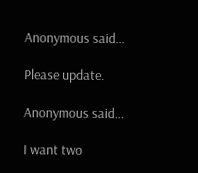Anonymous said...

Please update.

Anonymous said...

I want two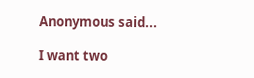Anonymous said...

I want two